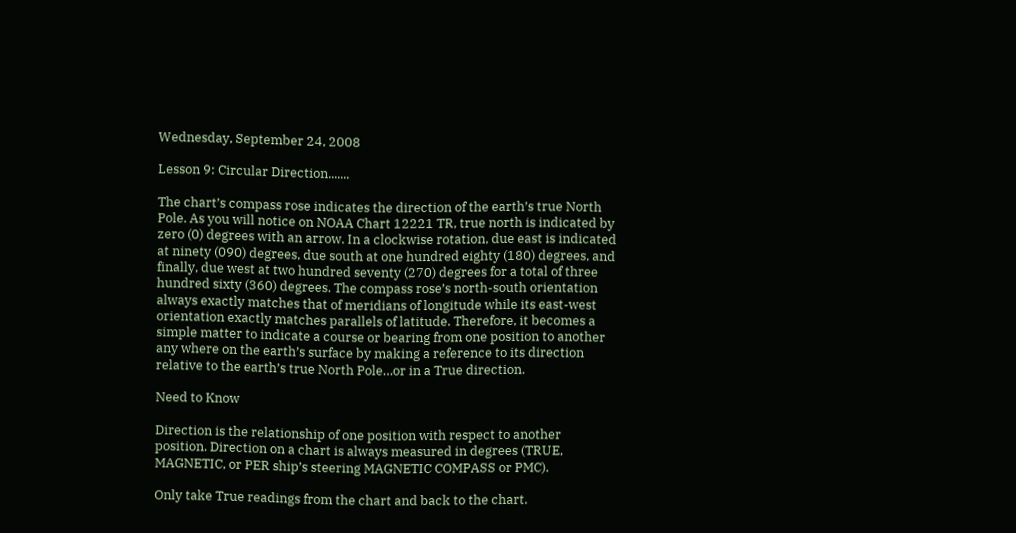Wednesday, September 24, 2008

Lesson 9: Circular Direction.......

The chart’s compass rose indicates the direction of the earth’s true North Pole. As you will notice on NOAA Chart 12221 TR, true north is indicated by zero (0) degrees with an arrow. In a clockwise rotation, due east is indicated at ninety (090) degrees, due south at one hundred eighty (180) degrees, and finally, due west at two hundred seventy (270) degrees for a total of three hundred sixty (360) degrees. The compass rose’s north-south orientation always exactly matches that of meridians of longitude while its east-west orientation exactly matches parallels of latitude. Therefore, it becomes a simple matter to indicate a course or bearing from one position to another any where on the earth’s surface by making a reference to its direction relative to the earth’s true North Pole…or in a True direction.

Need to Know

Direction is the relationship of one position with respect to another position. Direction on a chart is always measured in degrees (TRUE, MAGNETIC, or PER ship’s steering MAGNETIC COMPASS or PMC).

Only take True readings from the chart and back to the chart.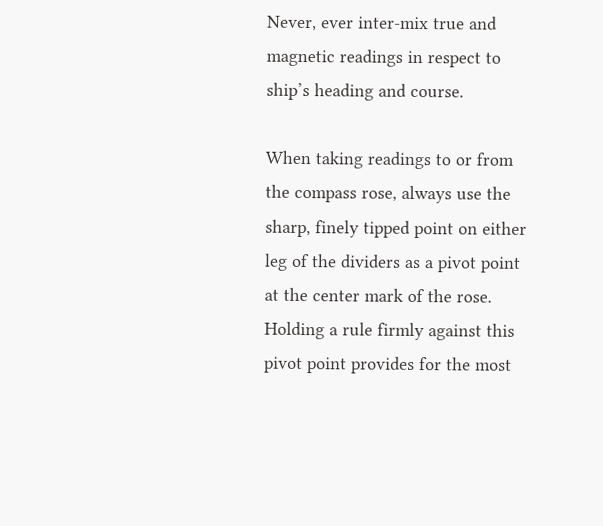Never, ever inter-mix true and magnetic readings in respect to ship’s heading and course.

When taking readings to or from the compass rose, always use the sharp, finely tipped point on either leg of the dividers as a pivot point at the center mark of the rose. Holding a rule firmly against this pivot point provides for the most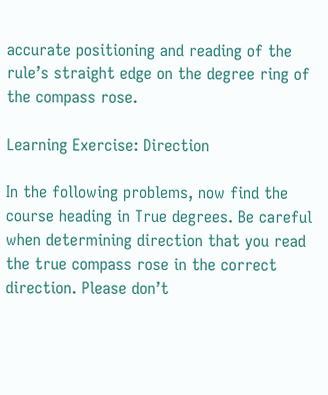accurate positioning and reading of the rule’s straight edge on the degree ring of the compass rose.

Learning Exercise: Direction

In the following problems, now find the course heading in True degrees. Be careful when determining direction that you read the true compass rose in the correct direction. Please don’t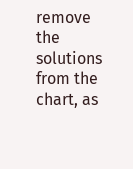remove the solutions from the chart, as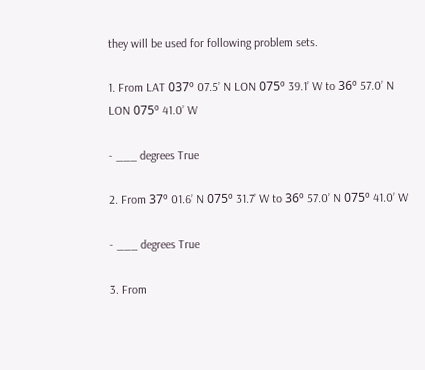they will be used for following problem sets.

1. From LAT 037º 07.5’ N LON 075º 39.1’ W to 36º 57.0’ N LON 075º 41.0’ W

- ___ degrees True

2. From 37º 01.6’ N 075º 31.7’ W to 36º 57.0’ N 075º 41.0’ W

- ___ degrees True

3. From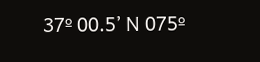37º 00.5’ N 075º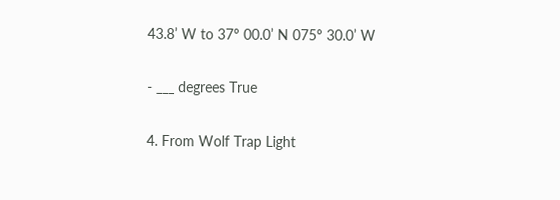43.8’ W to 37º 00.0’ N 075º 30.0’ W

- ___ degrees True

4. From Wolf Trap Light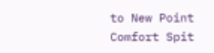to New Point Comfort Spit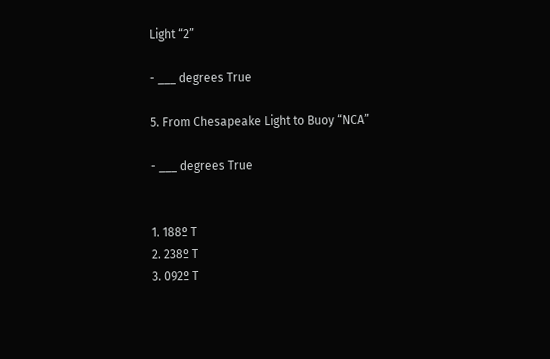Light “2”

- ___ degrees True

5. From Chesapeake Light to Buoy “NCA”

- ___ degrees True


1. 188º T
2. 238º T
3. 092º T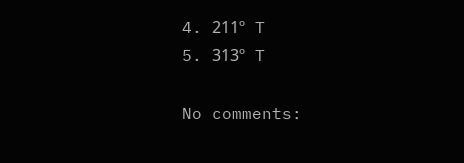4. 211º T
5. 313º T

No comments: